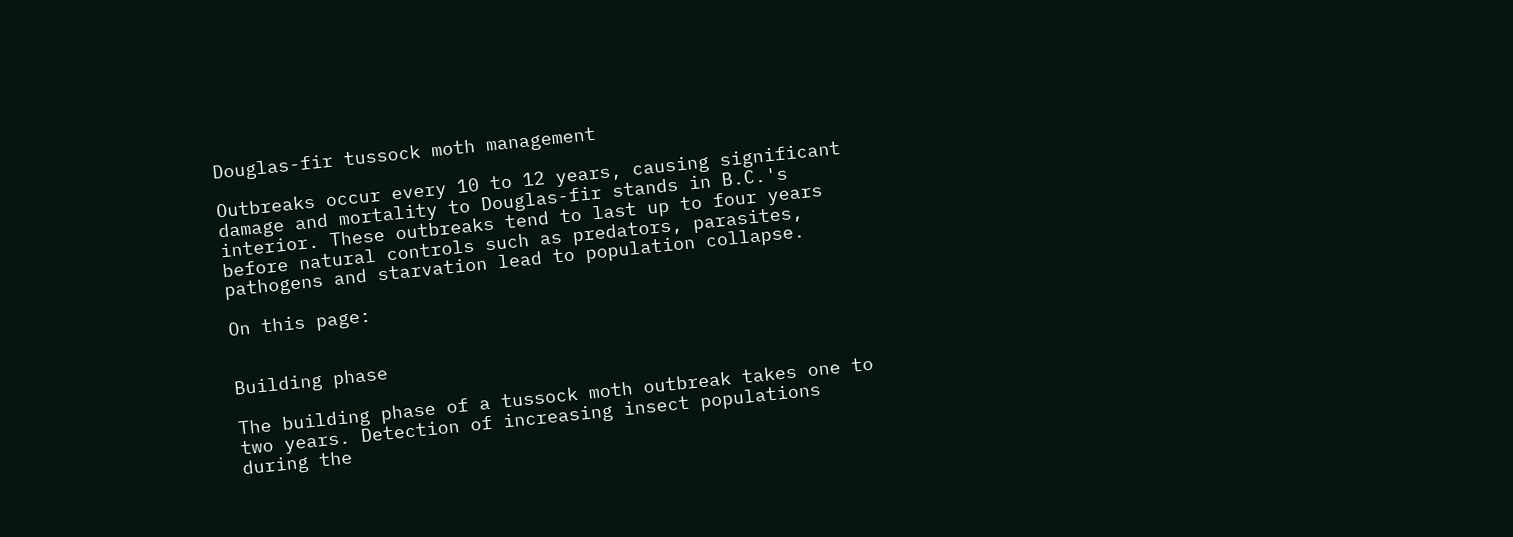Douglas-fir tussock moth management

Outbreaks occur every 10 to 12 years, causing significant damage and mortality to Douglas-fir stands in B.C.'s interior. These outbreaks tend to last up to four years before natural controls such as predators, parasites, pathogens and starvation lead to population collapse.

On this page:


Building phase

The building phase of a tussock moth outbreak takes one to two years. Detection of increasing insect populations during the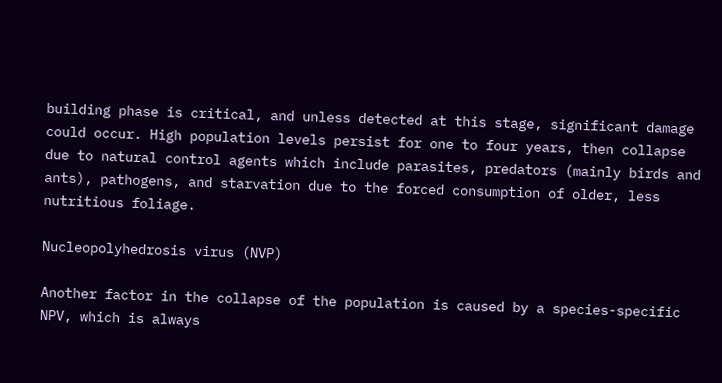building phase is critical, and unless detected at this stage, significant damage could occur. High population levels persist for one to four years, then collapse due to natural control agents which include parasites, predators (mainly birds and ants), pathogens, and starvation due to the forced consumption of older, less nutritious foliage.

Nucleopolyhedrosis virus (NVP)

Another factor in the collapse of the population is caused by a species-specific NPV, which is always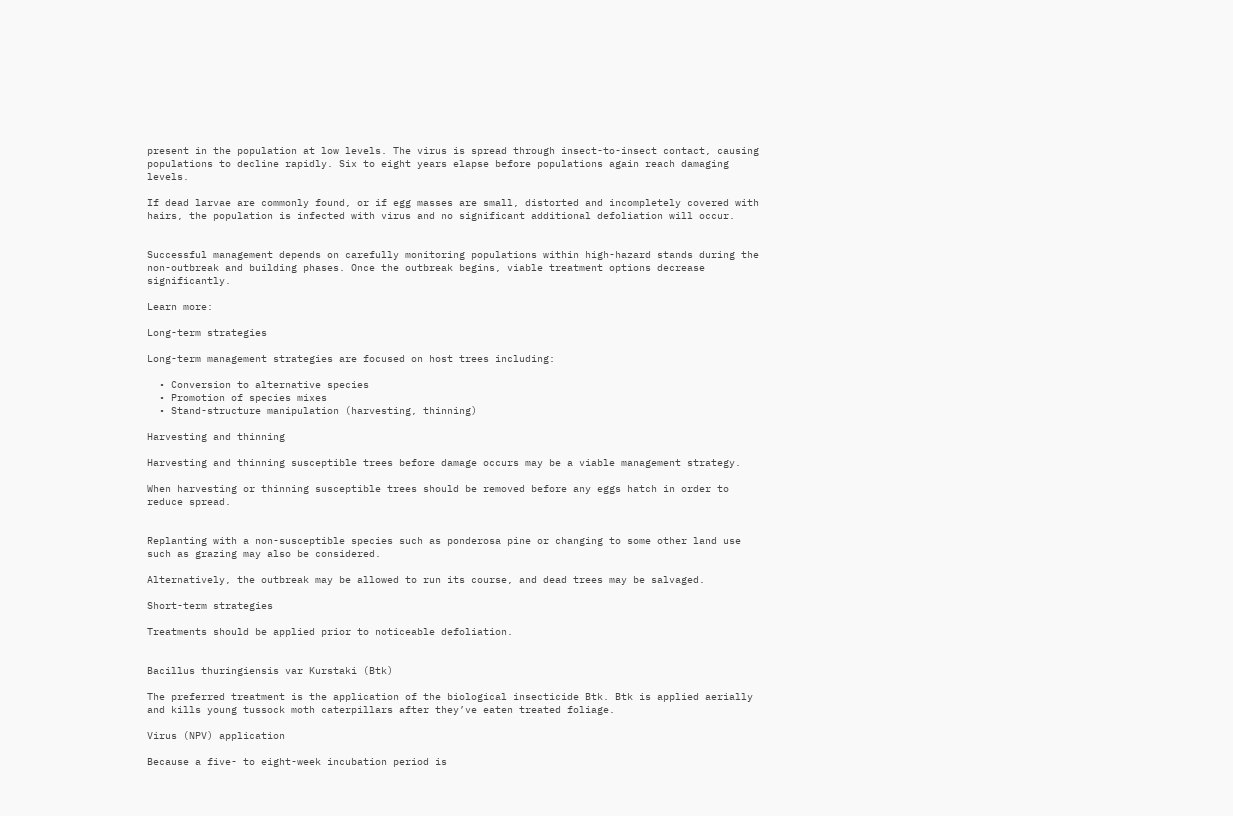present in the population at low levels. The virus is spread through insect-to-insect contact, causing populations to decline rapidly. Six to eight years elapse before populations again reach damaging levels.

If dead larvae are commonly found, or if egg masses are small, distorted and incompletely covered with hairs, the population is infected with virus and no significant additional defoliation will occur.


Successful management depends on carefully monitoring populations within high-hazard stands during the non-outbreak and building phases. Once the outbreak begins, viable treatment options decrease significantly.

Learn more:

Long-term strategies

Long-term management strategies are focused on host trees including:

  • Conversion to alternative species
  • Promotion of species mixes
  • Stand-structure manipulation (harvesting, thinning)

Harvesting and thinning

Harvesting and thinning susceptible trees before damage occurs may be a viable management strategy.

When harvesting or thinning susceptible trees should be removed before any eggs hatch in order to reduce spread.


Replanting with a non-susceptible species such as ponderosa pine or changing to some other land use such as grazing may also be considered.

Alternatively, the outbreak may be allowed to run its course, and dead trees may be salvaged.

Short-term strategies

Treatments should be applied prior to noticeable defoliation.


Bacillus thuringiensis var Kurstaki (Btk)

The preferred treatment is the application of the biological insecticide Btk. Btk is applied aerially and kills young tussock moth caterpillars after they’ve eaten treated foliage.

Virus (NPV) application

Because a five- to eight-week incubation period is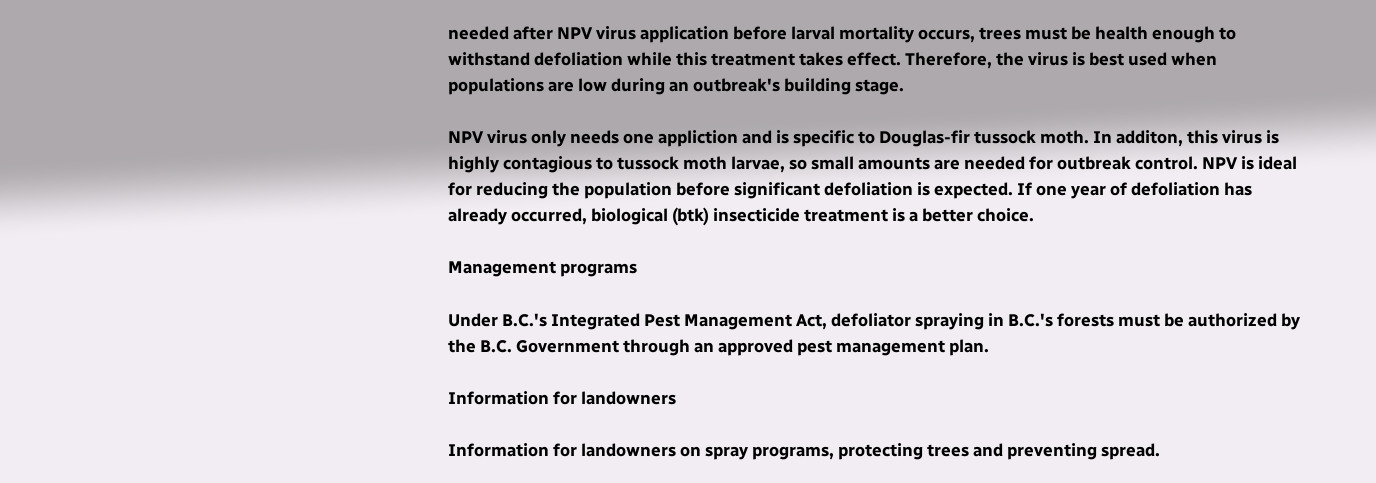needed after NPV virus application before larval mortality occurs, trees must be health enough to withstand defoliation while this treatment takes effect. Therefore, the virus is best used when populations are low during an outbreak's building stage.

NPV virus only needs one appliction and is specific to Douglas-fir tussock moth. In additon, this virus is highly contagious to tussock moth larvae, so small amounts are needed for outbreak control. NPV is ideal for reducing the population before significant defoliation is expected. If one year of defoliation has already occurred, biological (btk) insecticide treatment is a better choice.

Management programs

Under B.C.'s Integrated Pest Management Act, defoliator spraying in B.C.'s forests must be authorized by the B.C. Government through an approved pest management plan.

Information for landowners

Information for landowners on spray programs, protecting trees and preventing spread.